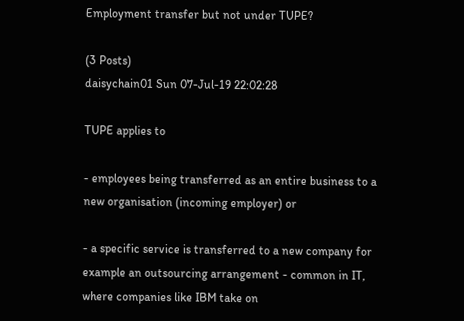Employment transfer but not under TUPE?

(3 Posts)
daisychain01 Sun 07-Jul-19 22:02:28

TUPE applies to

- employees being transferred as an entire business to a new organisation (incoming employer) or

- a specific service is transferred to a new company for example an outsourcing arrangement - common in IT, where companies like IBM take on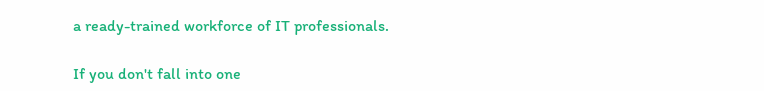a ready-trained workforce of IT professionals.

If you don't fall into one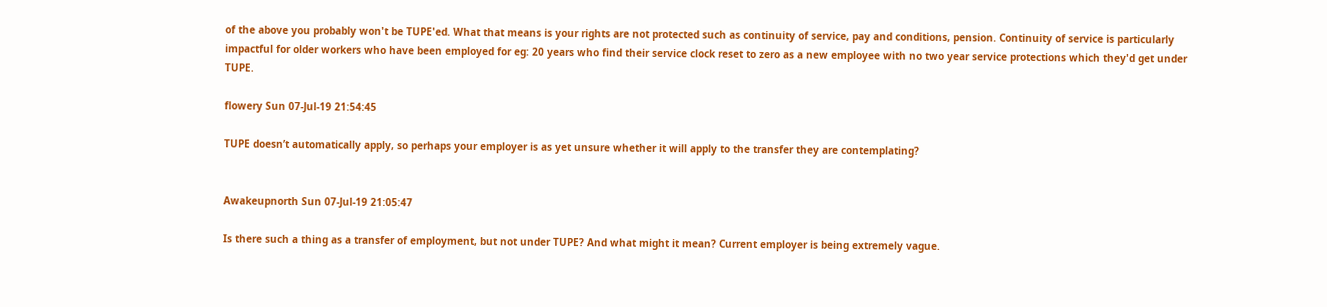of the above you probably won't be TUPE'ed. What that means is your rights are not protected such as continuity of service, pay and conditions, pension. Continuity of service is particularly impactful for older workers who have been employed for eg: 20 years who find their service clock reset to zero as a new employee with no two year service protections which they'd get under TUPE.

flowery Sun 07-Jul-19 21:54:45

TUPE doesn’t automatically apply, so perhaps your employer is as yet unsure whether it will apply to the transfer they are contemplating?


Awakeupnorth Sun 07-Jul-19 21:05:47

Is there such a thing as a transfer of employment, but not under TUPE? And what might it mean? Current employer is being extremely vague.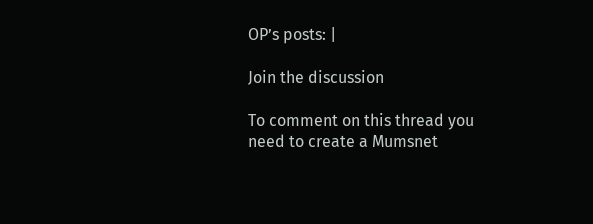OP’s posts: |

Join the discussion

To comment on this thread you need to create a Mumsnet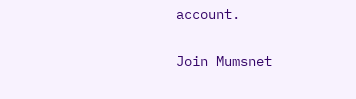account.

Join Mumsnet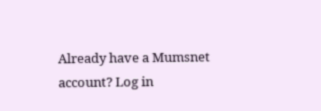Already have a Mumsnet account? Log in